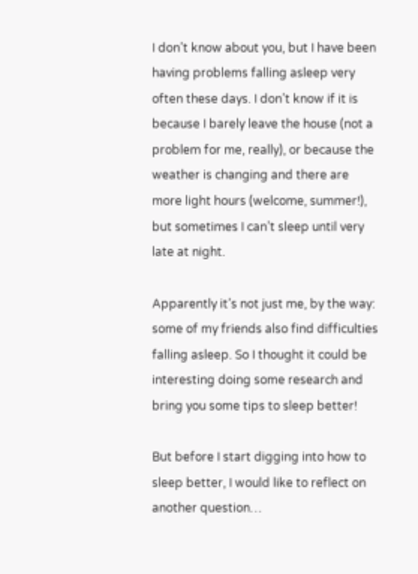I don’t know about you, but I have been having problems falling asleep very often these days. I don’t know if it is because I barely leave the house (not a problem for me, really), or because the weather is changing and there are more light hours (welcome, summer!), but sometimes I can’t sleep until very late at night.

Apparently it’s not just me, by the way: some of my friends also find difficulties falling asleep. So I thought it could be interesting doing some research and bring you some tips to sleep better!

But before I start digging into how to sleep better, I would like to reflect on another question…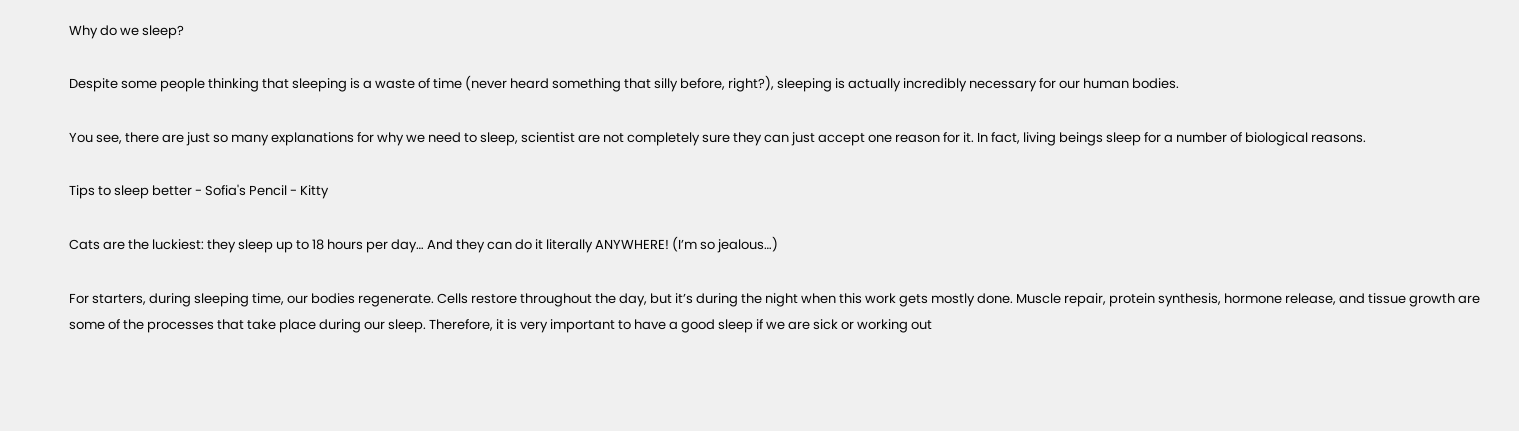Why do we sleep?

Despite some people thinking that sleeping is a waste of time (never heard something that silly before, right?), sleeping is actually incredibly necessary for our human bodies.

You see, there are just so many explanations for why we need to sleep, scientist are not completely sure they can just accept one reason for it. In fact, living beings sleep for a number of biological reasons.

Tips to sleep better - Sofia's Pencil - Kitty

Cats are the luckiest: they sleep up to 18 hours per day… And they can do it literally ANYWHERE! (I’m so jealous…)

For starters, during sleeping time, our bodies regenerate. Cells restore throughout the day, but it’s during the night when this work gets mostly done. Muscle repair, protein synthesis, hormone release, and tissue growth are some of the processes that take place during our sleep. Therefore, it is very important to have a good sleep if we are sick or working out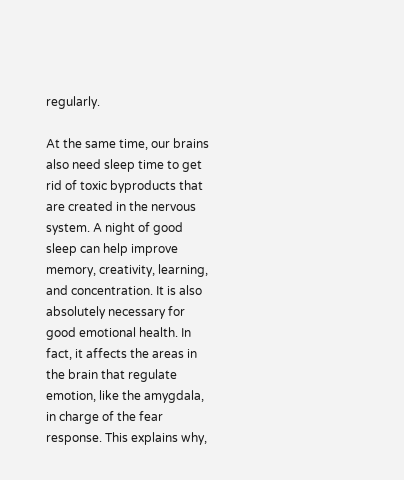regularly.

At the same time, our brains also need sleep time to get rid of toxic byproducts that are created in the nervous system. A night of good sleep can help improve memory, creativity, learning, and concentration. It is also absolutely necessary for good emotional health. In fact, it affects the areas in the brain that regulate emotion, like the amygdala, in charge of the fear response. This explains why,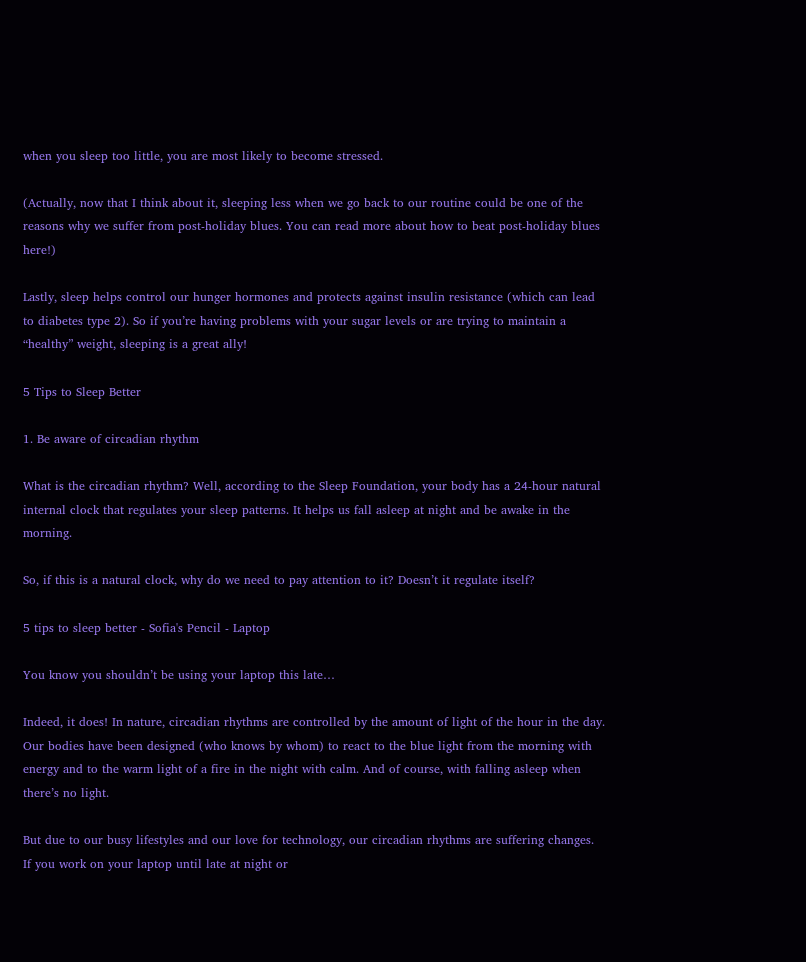when you sleep too little, you are most likely to become stressed.

(Actually, now that I think about it, sleeping less when we go back to our routine could be one of the reasons why we suffer from post-holiday blues. You can read more about how to beat post-holiday blues here!)

Lastly, sleep helps control our hunger hormones and protects against insulin resistance (which can lead to diabetes type 2). So if you’re having problems with your sugar levels or are trying to maintain a “healthy” weight, sleeping is a great ally!

5 Tips to Sleep Better

1. Be aware of circadian rhythm

What is the circadian rhythm? Well, according to the Sleep Foundation, your body has a 24-hour natural internal clock that regulates your sleep patterns. It helps us fall asleep at night and be awake in the morning.

So, if this is a natural clock, why do we need to pay attention to it? Doesn’t it regulate itself?

5 tips to sleep better - Sofia's Pencil - Laptop

You know you shouldn’t be using your laptop this late…

Indeed, it does! In nature, circadian rhythms are controlled by the amount of light of the hour in the day. Our bodies have been designed (who knows by whom) to react to the blue light from the morning with energy and to the warm light of a fire in the night with calm. And of course, with falling asleep when there’s no light.

But due to our busy lifestyles and our love for technology, our circadian rhythms are suffering changes. If you work on your laptop until late at night or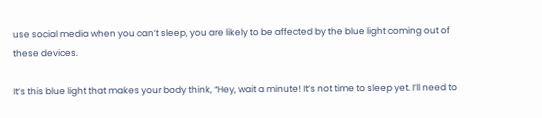use social media when you can’t sleep, you are likely to be affected by the blue light coming out of these devices.

It’s this blue light that makes your body think, “Hey, wait a minute! It’s not time to sleep yet. I’ll need to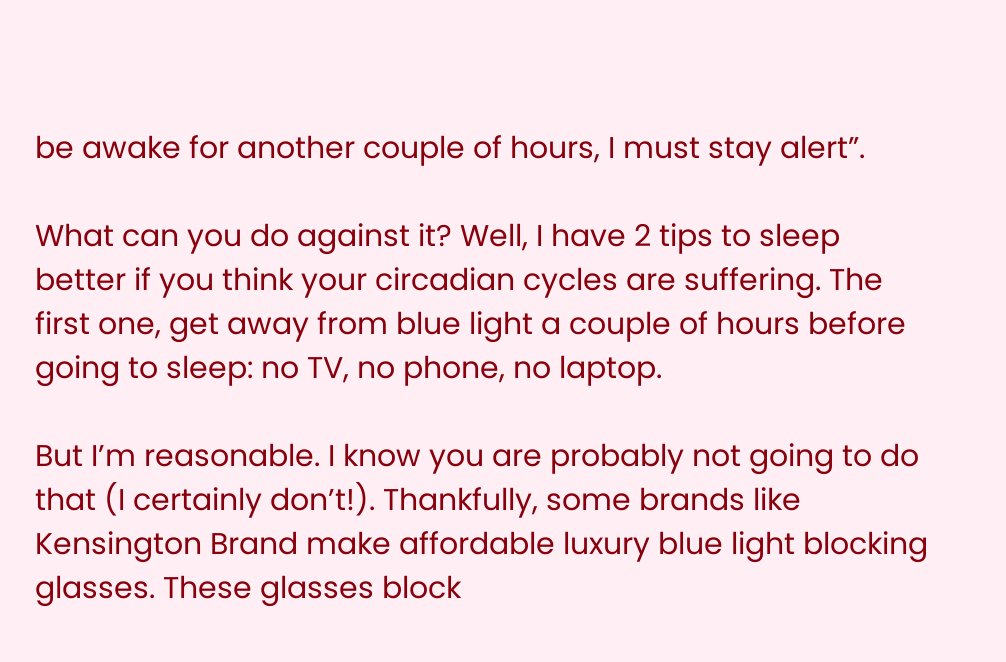be awake for another couple of hours, I must stay alert”.

What can you do against it? Well, I have 2 tips to sleep better if you think your circadian cycles are suffering. The first one, get away from blue light a couple of hours before going to sleep: no TV, no phone, no laptop.

But I’m reasonable. I know you are probably not going to do that (I certainly don’t!). Thankfully, some brands like Kensington Brand make affordable luxury blue light blocking glasses. These glasses block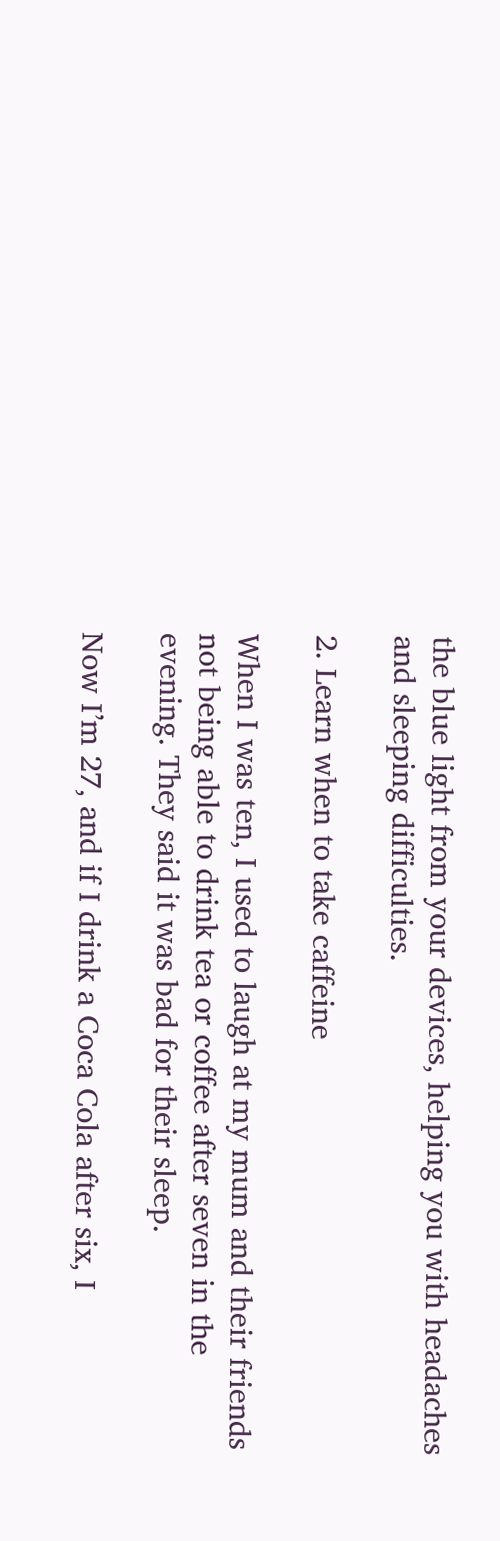the blue light from your devices, helping you with headaches and sleeping difficulties.

2. Learn when to take caffeine

When I was ten, I used to laugh at my mum and their friends not being able to drink tea or coffee after seven in the evening. They said it was bad for their sleep.

Now I’m 27, and if I drink a Coca Cola after six, I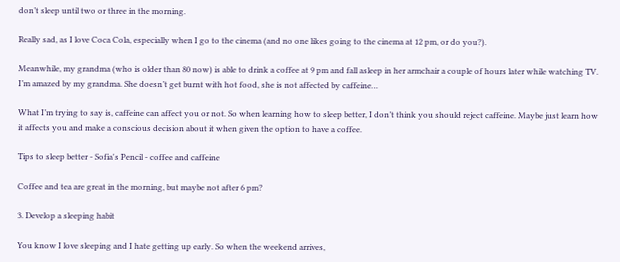don’t sleep until two or three in the morning.

Really sad, as I love Coca Cola, especially when I go to the cinema (and no one likes going to the cinema at 12 pm, or do you?).

Meanwhile, my grandma (who is older than 80 now) is able to drink a coffee at 9 pm and fall asleep in her armchair a couple of hours later while watching TV. I’m amazed by my grandma. She doesn’t get burnt with hot food, she is not affected by caffeine…

What I’m trying to say is, caffeine can affect you or not. So when learning how to sleep better, I don’t think you should reject caffeine. Maybe just learn how it affects you and make a conscious decision about it when given the option to have a coffee.

Tips to sleep better - Sofia's Pencil - coffee and caffeine

Coffee and tea are great in the morning, but maybe not after 6 pm?

3. Develop a sleeping habit

You know I love sleeping and I hate getting up early. So when the weekend arrives,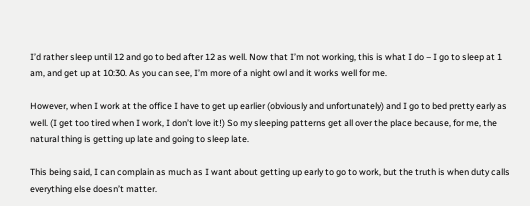I’d rather sleep until 12 and go to bed after 12 as well. Now that I’m not working, this is what I do – I go to sleep at 1 am, and get up at 10:30. As you can see, I’m more of a night owl and it works well for me.

However, when I work at the office I have to get up earlier (obviously and unfortunately) and I go to bed pretty early as well. (I get too tired when I work, I don’t love it!) So my sleeping patterns get all over the place because, for me, the natural thing is getting up late and going to sleep late.

This being said, I can complain as much as I want about getting up early to go to work, but the truth is when duty calls everything else doesn’t matter.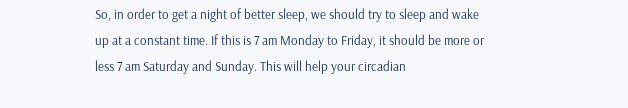So, in order to get a night of better sleep, we should try to sleep and wake up at a constant time. If this is 7 am Monday to Friday, it should be more or less 7 am Saturday and Sunday. This will help your circadian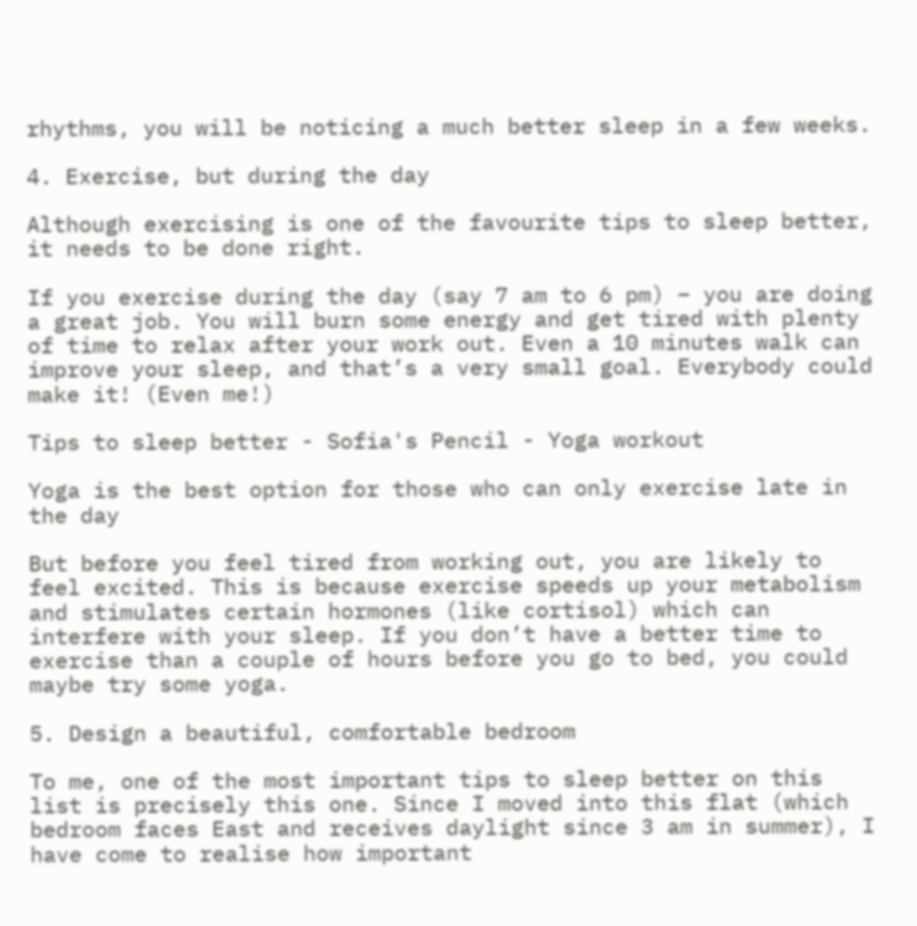rhythms, you will be noticing a much better sleep in a few weeks.

4. Exercise, but during the day

Although exercising is one of the favourite tips to sleep better, it needs to be done right.

If you exercise during the day (say 7 am to 6 pm) – you are doing a great job. You will burn some energy and get tired with plenty of time to relax after your work out. Even a 10 minutes walk can improve your sleep, and that’s a very small goal. Everybody could make it! (Even me!)

Tips to sleep better - Sofia's Pencil - Yoga workout

Yoga is the best option for those who can only exercise late in the day

But before you feel tired from working out, you are likely to feel excited. This is because exercise speeds up your metabolism and stimulates certain hormones (like cortisol) which can interfere with your sleep. If you don’t have a better time to exercise than a couple of hours before you go to bed, you could maybe try some yoga.

5. Design a beautiful, comfortable bedroom

To me, one of the most important tips to sleep better on this list is precisely this one. Since I moved into this flat (which bedroom faces East and receives daylight since 3 am in summer), I have come to realise how important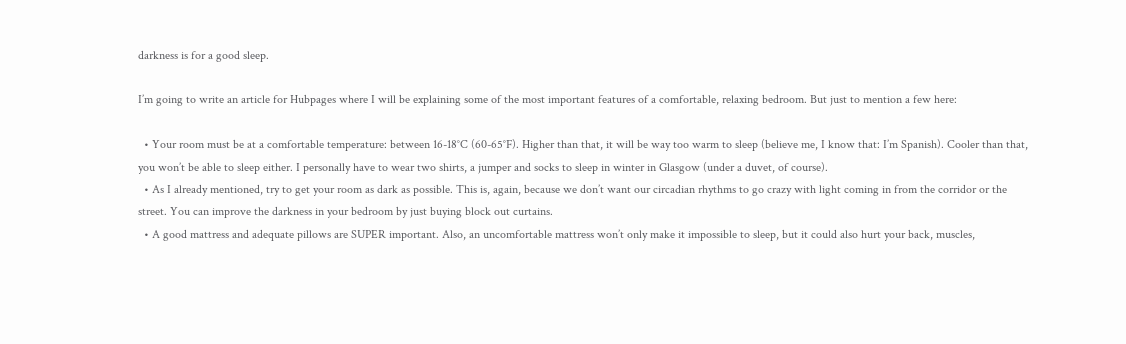darkness is for a good sleep.

I’m going to write an article for Hubpages where I will be explaining some of the most important features of a comfortable, relaxing bedroom. But just to mention a few here:

  • Your room must be at a comfortable temperature: between 16-18°C (60-65°F). Higher than that, it will be way too warm to sleep (believe me, I know that: I’m Spanish). Cooler than that, you won’t be able to sleep either. I personally have to wear two shirts, a jumper and socks to sleep in winter in Glasgow (under a duvet, of course).
  • As I already mentioned, try to get your room as dark as possible. This is, again, because we don’t want our circadian rhythms to go crazy with light coming in from the corridor or the street. You can improve the darkness in your bedroom by just buying block out curtains.
  • A good mattress and adequate pillows are SUPER important. Also, an uncomfortable mattress won’t only make it impossible to sleep, but it could also hurt your back, muscles,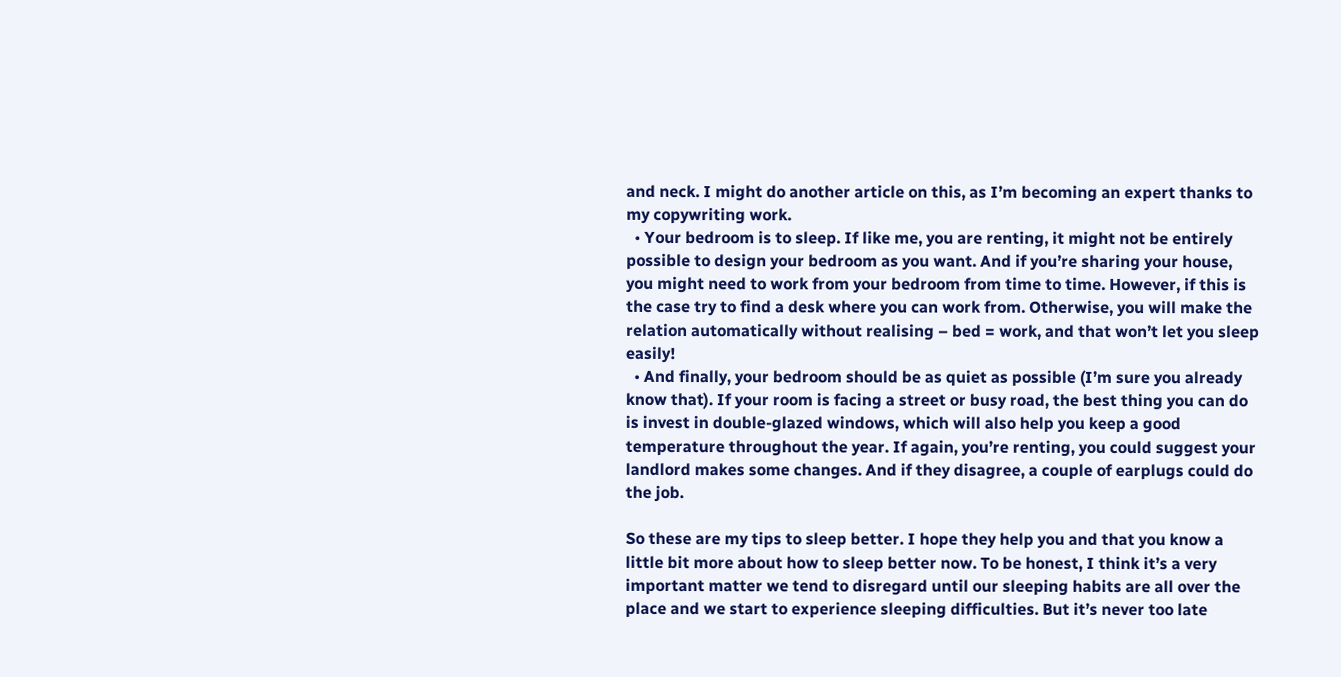and neck. I might do another article on this, as I’m becoming an expert thanks to my copywriting work.
  • Your bedroom is to sleep. If like me, you are renting, it might not be entirely possible to design your bedroom as you want. And if you’re sharing your house, you might need to work from your bedroom from time to time. However, if this is the case try to find a desk where you can work from. Otherwise, you will make the relation automatically without realising – bed = work, and that won’t let you sleep easily!
  • And finally, your bedroom should be as quiet as possible (I’m sure you already know that). If your room is facing a street or busy road, the best thing you can do is invest in double-glazed windows, which will also help you keep a good temperature throughout the year. If again, you’re renting, you could suggest your landlord makes some changes. And if they disagree, a couple of earplugs could do the job.

So these are my tips to sleep better. I hope they help you and that you know a little bit more about how to sleep better now. To be honest, I think it’s a very important matter we tend to disregard until our sleeping habits are all over the place and we start to experience sleeping difficulties. But it’s never too late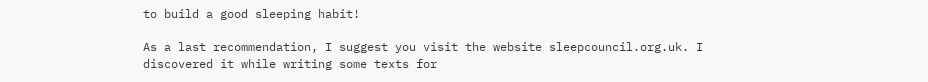to build a good sleeping habit!

As a last recommendation, I suggest you visit the website sleepcouncil.org.uk. I discovered it while writing some texts for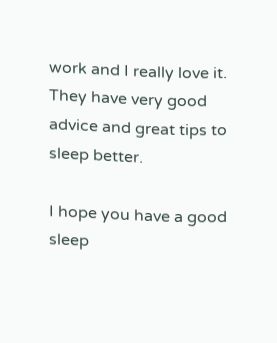work and I really love it. They have very good advice and great tips to sleep better.

I hope you have a good sleep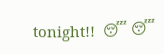tonight!!  😴 😴